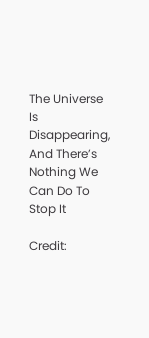The Universe Is Disappearing, And There’s Nothing We Can Do To Stop It

Credit: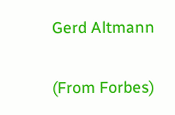Gerd Altmann

(From Forbes)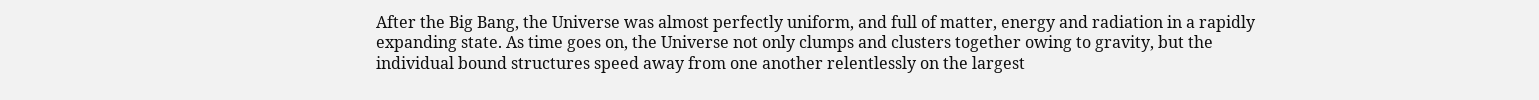After the Big Bang, the Universe was almost perfectly uniform, and full of matter, energy and radiation in a rapidly expanding state. As time goes on, the Universe not only clumps and clusters together owing to gravity, but the individual bound structures speed away from one another relentlessly on the largest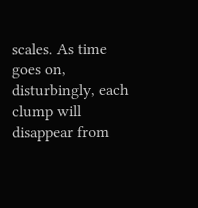scales. As time goes on, disturbingly, each clump will disappear from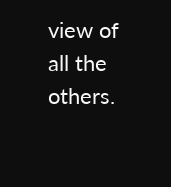view of all the others.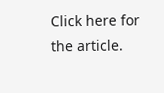Click here for the article.